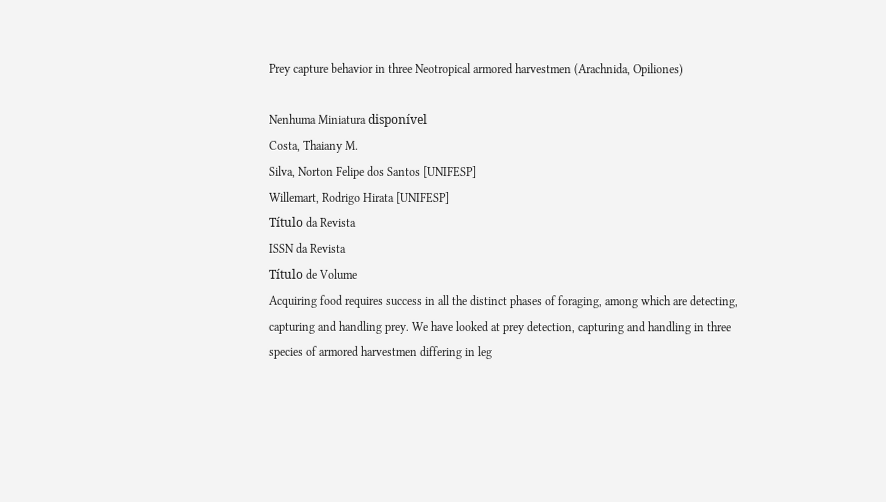Prey capture behavior in three Neotropical armored harvestmen (Arachnida, Opiliones)

Nenhuma Miniatura disponível
Costa, Thaiany M.
Silva, Norton Felipe dos Santos [UNIFESP]
Willemart, Rodrigo Hirata [UNIFESP]
Título da Revista
ISSN da Revista
Título de Volume
Acquiring food requires success in all the distinct phases of foraging, among which are detecting, capturing and handling prey. We have looked at prey detection, capturing and handling in three species of armored harvestmen differing in leg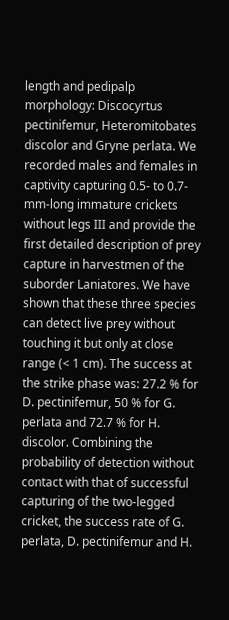length and pedipalp morphology: Discocyrtus pectinifemur, Heteromitobates discolor and Gryne perlata. We recorded males and females in captivity capturing 0.5- to 0.7-mm-long immature crickets without legs III and provide the first detailed description of prey capture in harvestmen of the suborder Laniatores. We have shown that these three species can detect live prey without touching it but only at close range (< 1 cm). The success at the strike phase was: 27.2 % for D. pectinifemur, 50 % for G. perlata and 72.7 % for H. discolor. Combining the probability of detection without contact with that of successful capturing of the two-legged cricket, the success rate of G. perlata, D. pectinifemur and H.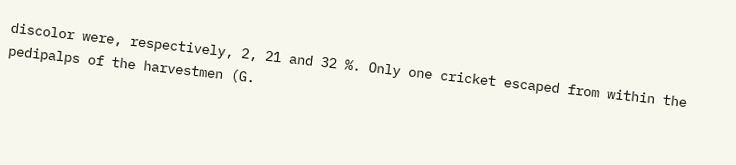discolor were, respectively, 2, 21 and 32 %. Only one cricket escaped from within the pedipalps of the harvestmen (G.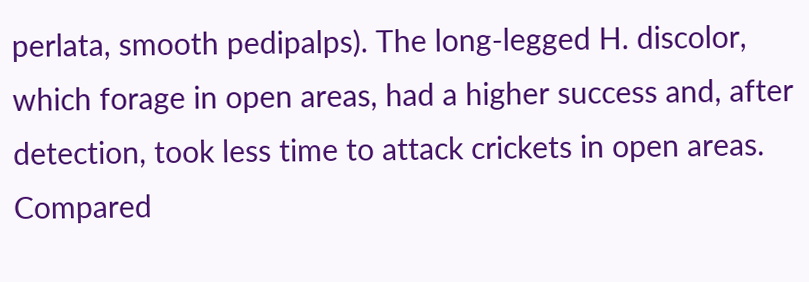perlata, smooth pedipalps). The long-legged H. discolor, which forage in open areas, had a higher success and, after detection, took less time to attack crickets in open areas. Compared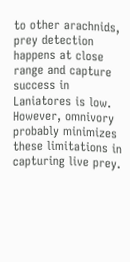to other arachnids, prey detection happens at close range and capture success in Laniatores is low. However, omnivory probably minimizes these limitations in capturing live prey.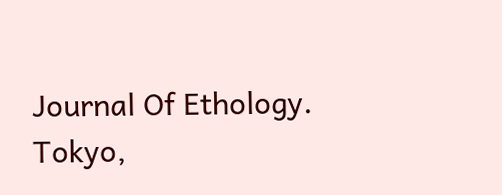Journal Of Ethology. Tokyo,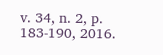v. 34, n. 2, p. 183-190, 2016.